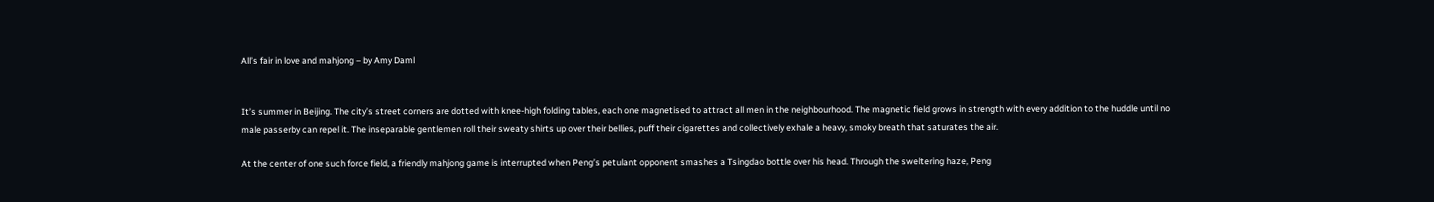All’s fair in love and mahjong – by Amy Daml


It’s summer in Beijing. The city’s street corners are dotted with knee-high folding tables, each one magnetised to attract all men in the neighbourhood. The magnetic field grows in strength with every addition to the huddle until no male passerby can repel it. The inseparable gentlemen roll their sweaty shirts up over their bellies, puff their cigarettes and collectively exhale a heavy, smoky breath that saturates the air.

At the center of one such force field, a friendly mahjong game is interrupted when Peng’s petulant opponent smashes a Tsingdao bottle over his head. Through the sweltering haze, Peng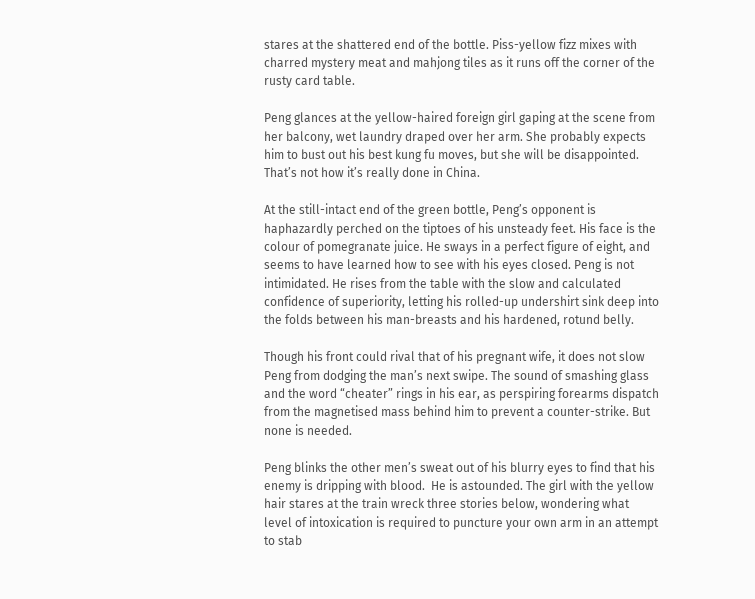stares at the shattered end of the bottle. Piss-yellow fizz mixes with charred mystery meat and mahjong tiles as it runs off the corner of the rusty card table.

Peng glances at the yellow-haired foreign girl gaping at the scene from her balcony, wet laundry draped over her arm. She probably expects him to bust out his best kung fu moves, but she will be disappointed. That’s not how it’s really done in China.

At the still-intact end of the green bottle, Peng’s opponent is haphazardly perched on the tiptoes of his unsteady feet. His face is the colour of pomegranate juice. He sways in a perfect figure of eight, and seems to have learned how to see with his eyes closed. Peng is not intimidated. He rises from the table with the slow and calculated confidence of superiority, letting his rolled-up undershirt sink deep into the folds between his man-breasts and his hardened, rotund belly.

Though his front could rival that of his pregnant wife, it does not slow Peng from dodging the man’s next swipe. The sound of smashing glass and the word “cheater” rings in his ear, as perspiring forearms dispatch from the magnetised mass behind him to prevent a counter-strike. But none is needed.

Peng blinks the other men’s sweat out of his blurry eyes to find that his enemy is dripping with blood.  He is astounded. The girl with the yellow hair stares at the train wreck three stories below, wondering what level of intoxication is required to puncture your own arm in an attempt to stab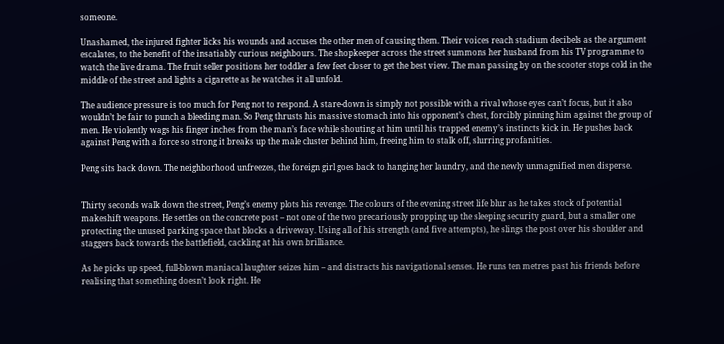someone.

Unashamed, the injured fighter licks his wounds and accuses the other men of causing them. Their voices reach stadium decibels as the argument escalates, to the benefit of the insatiably curious neighbours. The shopkeeper across the street summons her husband from his TV programme to watch the live drama. The fruit seller positions her toddler a few feet closer to get the best view. The man passing by on the scooter stops cold in the middle of the street and lights a cigarette as he watches it all unfold.

The audience pressure is too much for Peng not to respond. A stare-down is simply not possible with a rival whose eyes can’t focus, but it also wouldn’t be fair to punch a bleeding man. So Peng thrusts his massive stomach into his opponent’s chest, forcibly pinning him against the group of men. He violently wags his finger inches from the man’s face while shouting at him until his trapped enemy’s instincts kick in. He pushes back against Peng with a force so strong it breaks up the male cluster behind him, freeing him to stalk off, slurring profanities.

Peng sits back down. The neighborhood unfreezes, the foreign girl goes back to hanging her laundry, and the newly unmagnified men disperse.


Thirty seconds walk down the street, Peng’s enemy plots his revenge. The colours of the evening street life blur as he takes stock of potential makeshift weapons. He settles on the concrete post – not one of the two precariously propping up the sleeping security guard, but a smaller one protecting the unused parking space that blocks a driveway. Using all of his strength (and five attempts), he slings the post over his shoulder and staggers back towards the battlefield, cackling at his own brilliance.

As he picks up speed, full-blown maniacal laughter seizes him – and distracts his navigational senses. He runs ten metres past his friends before realising that something doesn’t look right. He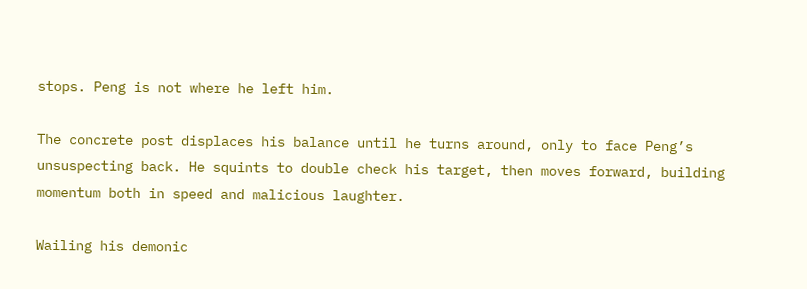stops. Peng is not where he left him.

The concrete post displaces his balance until he turns around, only to face Peng’s unsuspecting back. He squints to double check his target, then moves forward, building momentum both in speed and malicious laughter.

Wailing his demonic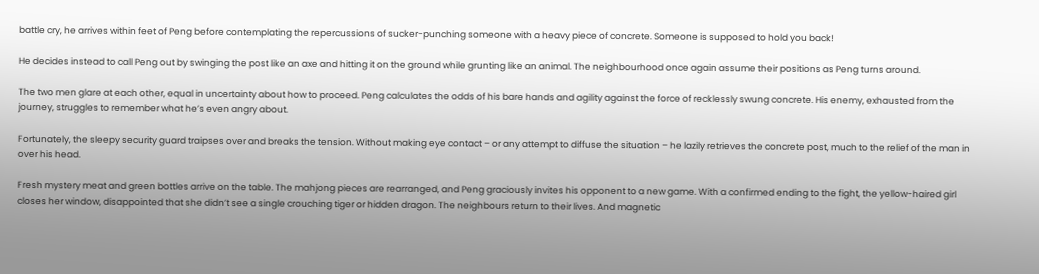battle cry, he arrives within feet of Peng before contemplating the repercussions of sucker-punching someone with a heavy piece of concrete. Someone is supposed to hold you back!

He decides instead to call Peng out by swinging the post like an axe and hitting it on the ground while grunting like an animal. The neighbourhood once again assume their positions as Peng turns around.

The two men glare at each other, equal in uncertainty about how to proceed. Peng calculates the odds of his bare hands and agility against the force of recklessly swung concrete. His enemy, exhausted from the journey, struggles to remember what he’s even angry about.

Fortunately, the sleepy security guard traipses over and breaks the tension. Without making eye contact – or any attempt to diffuse the situation – he lazily retrieves the concrete post, much to the relief of the man in over his head.

Fresh mystery meat and green bottles arrive on the table. The mahjong pieces are rearranged, and Peng graciously invites his opponent to a new game. With a confirmed ending to the fight, the yellow-haired girl closes her window, disappointed that she didn’t see a single crouching tiger or hidden dragon. The neighbours return to their lives. And magnetic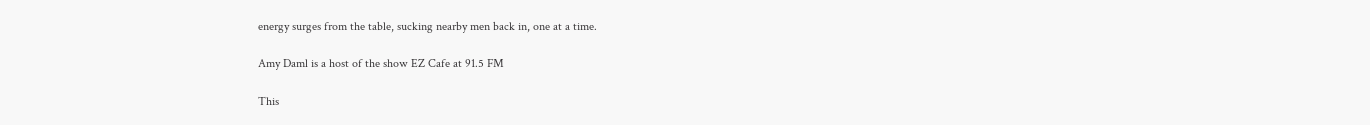energy surges from the table, sucking nearby men back in, one at a time.

Amy Daml is a host of the show EZ Cafe at 91.5 FM

This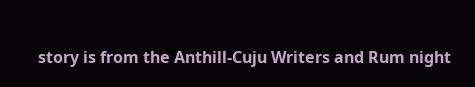story is from the Anthill-Cuju Writers and Rum night